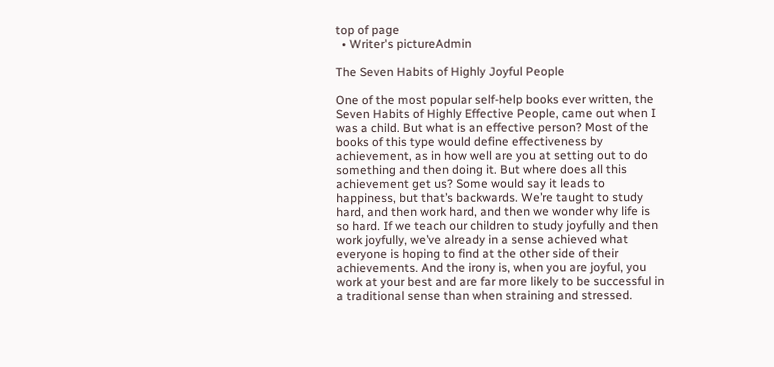top of page
  • Writer's pictureAdmin

The Seven Habits of Highly Joyful People

One of the most popular self-help books ever written, the Seven Habits of Highly Effective People, came out when I was a child. But what is an effective person? Most of the books of this type would define effectiveness by achievement, as in how well are you at setting out to do something and then doing it. But where does all this achievement get us? Some would say it leads to happiness, but that’s backwards. We’re taught to study hard, and then work hard, and then we wonder why life is so hard. If we teach our children to study joyfully and then work joyfully, we’ve already in a sense achieved what everyone is hoping to find at the other side of their achievements. And the irony is, when you are joyful, you work at your best and are far more likely to be successful in a traditional sense than when straining and stressed.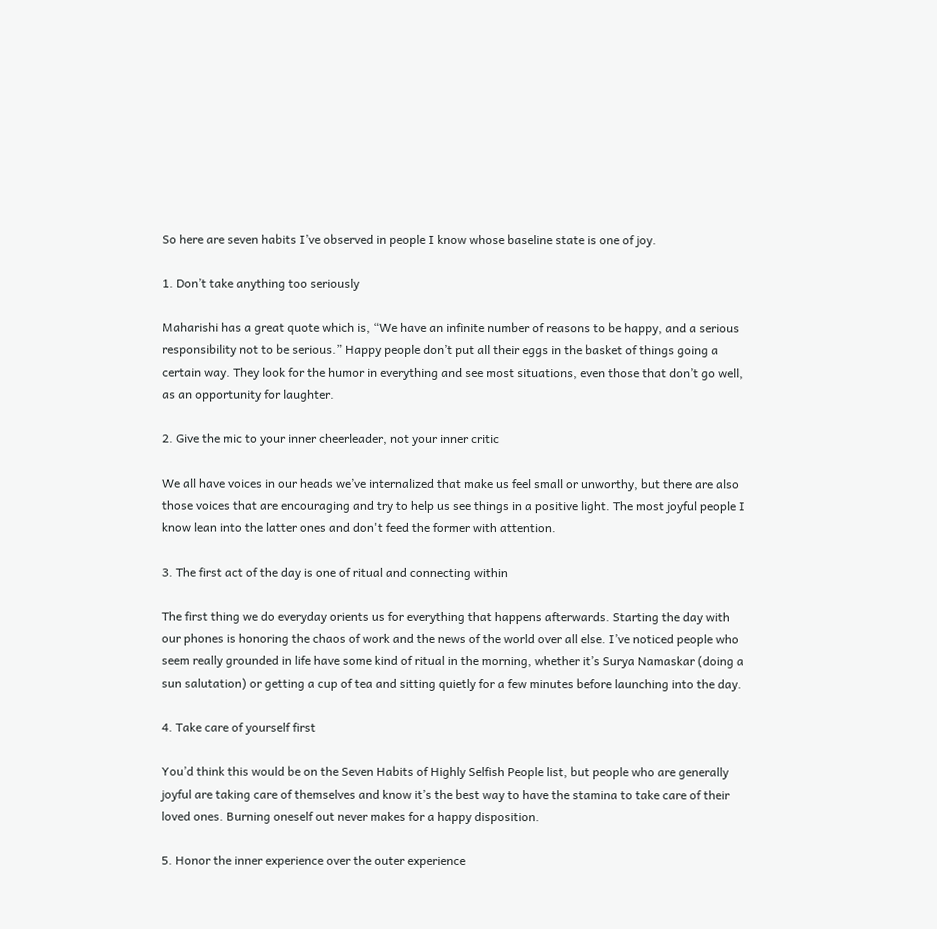So here are seven habits I’ve observed in people I know whose baseline state is one of joy.

1. Don’t take anything too seriously

Maharishi has a great quote which is, “We have an infinite number of reasons to be happy, and a serious responsibility not to be serious.” Happy people don’t put all their eggs in the basket of things going a certain way. They look for the humor in everything and see most situations, even those that don’t go well, as an opportunity for laughter.

2. Give the mic to your inner cheerleader, not your inner critic

We all have voices in our heads we’ve internalized that make us feel small or unworthy, but there are also those voices that are encouraging and try to help us see things in a positive light. The most joyful people I know lean into the latter ones and don't feed the former with attention.

3. The first act of the day is one of ritual and connecting within

The first thing we do everyday orients us for everything that happens afterwards. Starting the day with our phones is honoring the chaos of work and the news of the world over all else. I’ve noticed people who seem really grounded in life have some kind of ritual in the morning, whether it’s Surya Namaskar (doing a sun salutation) or getting a cup of tea and sitting quietly for a few minutes before launching into the day.

4. Take care of yourself first

You’d think this would be on the Seven Habits of Highly Selfish People list, but people who are generally joyful are taking care of themselves and know it’s the best way to have the stamina to take care of their loved ones. Burning oneself out never makes for a happy disposition.

5. Honor the inner experience over the outer experience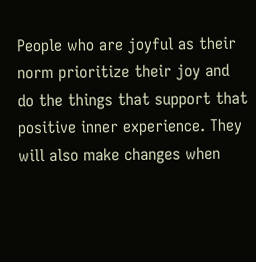People who are joyful as their norm prioritize their joy and do the things that support that positive inner experience. They will also make changes when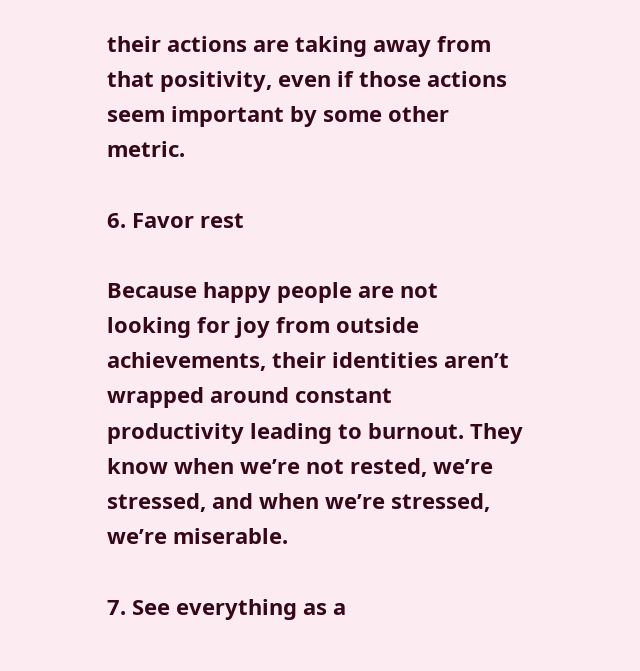their actions are taking away from that positivity, even if those actions seem important by some other metric.

6. Favor rest

Because happy people are not looking for joy from outside achievements, their identities aren’t wrapped around constant productivity leading to burnout. They know when we’re not rested, we’re stressed, and when we’re stressed, we’re miserable.

7. See everything as a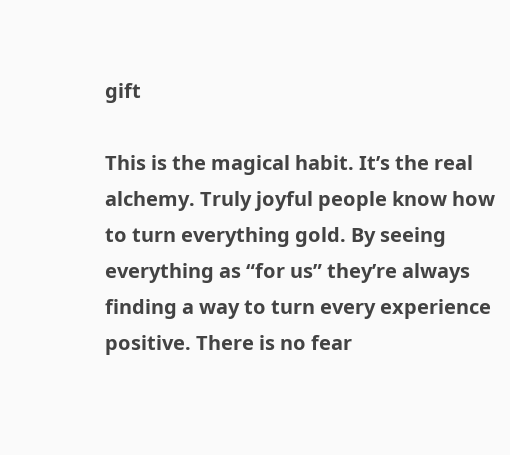gift

This is the magical habit. It’s the real alchemy. Truly joyful people know how to turn everything gold. By seeing everything as “for us” they’re always finding a way to turn every experience positive. There is no fear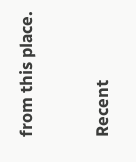from this place.



Recent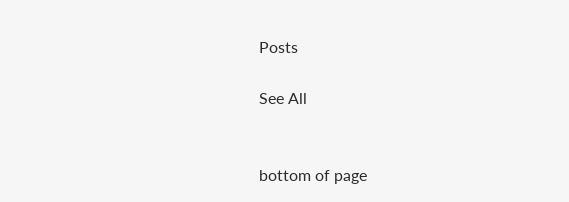Posts

See All


bottom of page